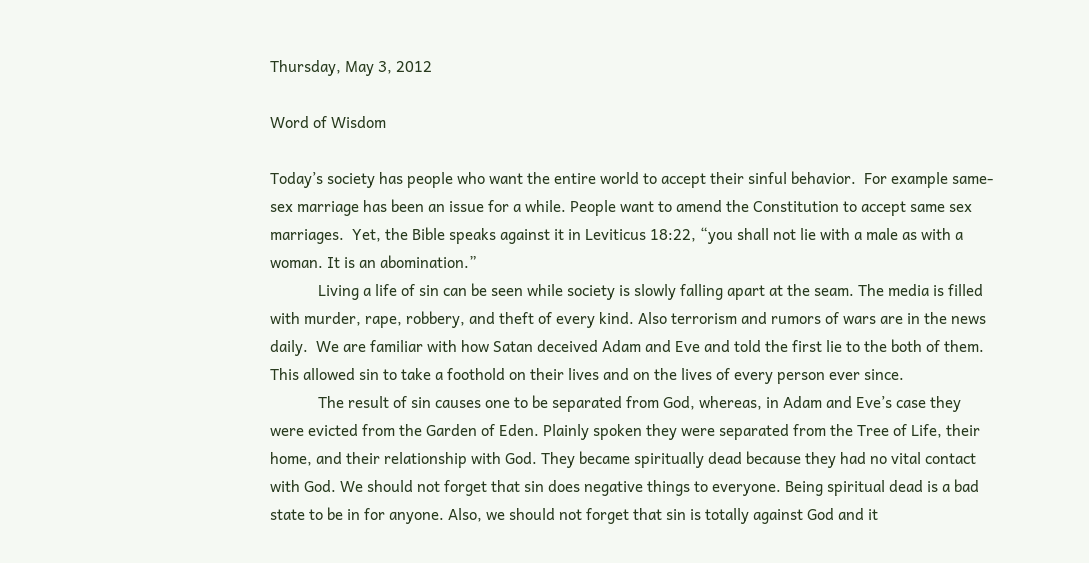Thursday, May 3, 2012

Word of Wisdom

Today’s society has people who want the entire world to accept their sinful behavior.  For example same-sex marriage has been an issue for a while. People want to amend the Constitution to accept same sex marriages.  Yet, the Bible speaks against it in Leviticus 18:22, “you shall not lie with a male as with a woman. It is an abomination.”
            Living a life of sin can be seen while society is slowly falling apart at the seam. The media is filled with murder, rape, robbery, and theft of every kind. Also terrorism and rumors of wars are in the news daily.  We are familiar with how Satan deceived Adam and Eve and told the first lie to the both of them. This allowed sin to take a foothold on their lives and on the lives of every person ever since.
            The result of sin causes one to be separated from God, whereas, in Adam and Eve’s case they were evicted from the Garden of Eden. Plainly spoken they were separated from the Tree of Life, their home, and their relationship with God. They became spiritually dead because they had no vital contact with God. We should not forget that sin does negative things to everyone. Being spiritual dead is a bad state to be in for anyone. Also, we should not forget that sin is totally against God and it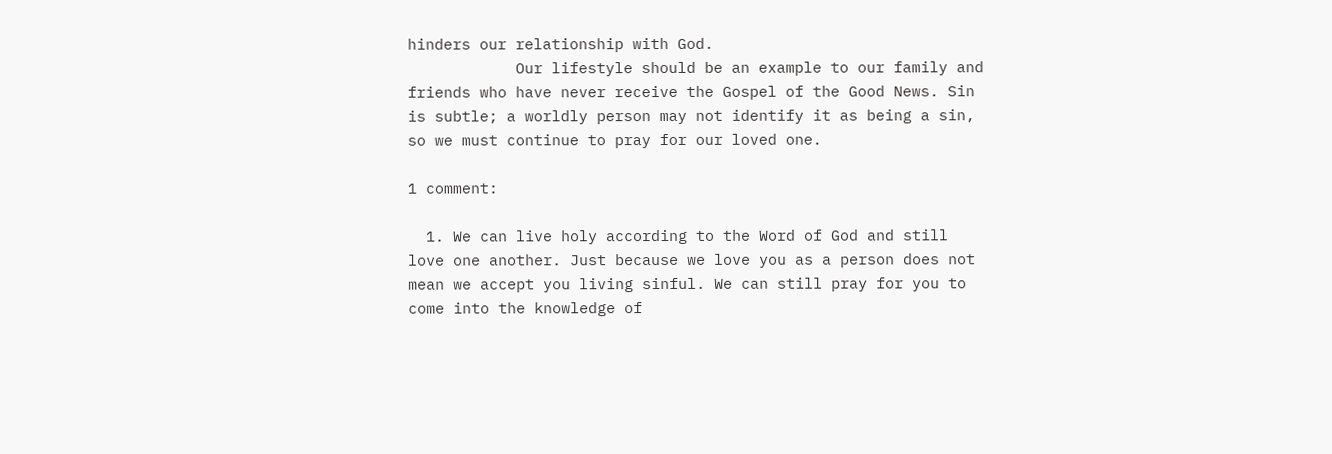hinders our relationship with God.
            Our lifestyle should be an example to our family and friends who have never receive the Gospel of the Good News. Sin is subtle; a worldly person may not identify it as being a sin, so we must continue to pray for our loved one.

1 comment:

  1. We can live holy according to the Word of God and still love one another. Just because we love you as a person does not mean we accept you living sinful. We can still pray for you to come into the knowledge of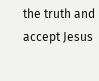the truth and accept Jesus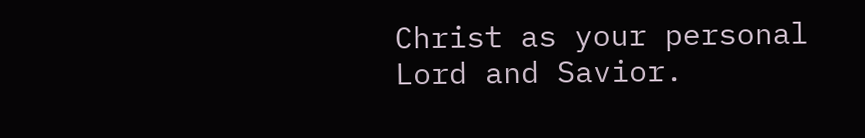Christ as your personal Lord and Savior.